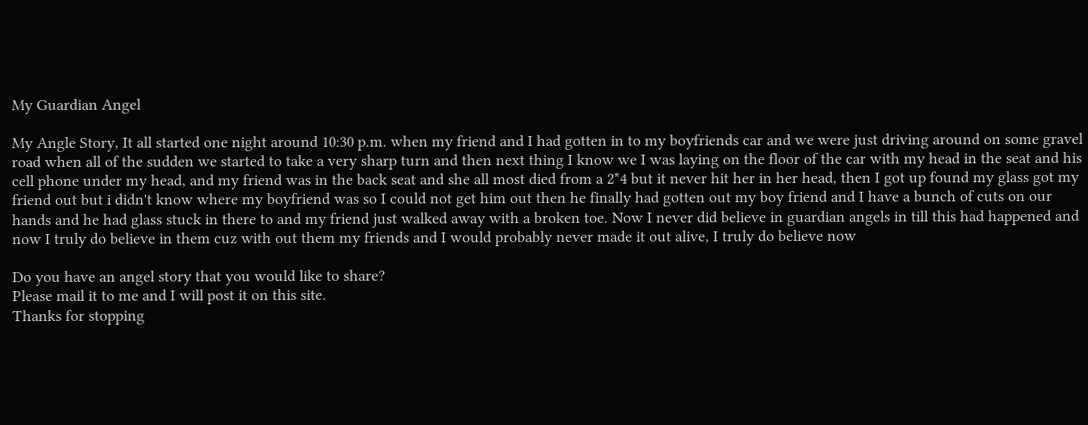My Guardian Angel

My Angle Story, It all started one night around 10:30 p.m. when my friend and I had gotten in to my boyfriends car and we were just driving around on some gravel road when all of the sudden we started to take a very sharp turn and then next thing I know we I was laying on the floor of the car with my head in the seat and his cell phone under my head, and my friend was in the back seat and she all most died from a 2*4 but it never hit her in her head, then I got up found my glass got my friend out but i didn't know where my boyfriend was so I could not get him out then he finally had gotten out my boy friend and I have a bunch of cuts on our hands and he had glass stuck in there to and my friend just walked away with a broken toe. Now I never did believe in guardian angels in till this had happened and now I truly do believe in them cuz with out them my friends and I would probably never made it out alive, I truly do believe now

Do you have an angel story that you would like to share?
Please mail it to me and I will post it on this site.
Thanks for stopping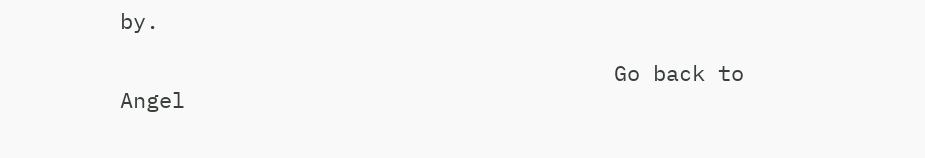by.

                                      Go back to Angel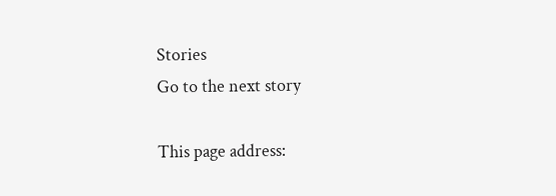Stories                                                            Go to the next story

This page address: